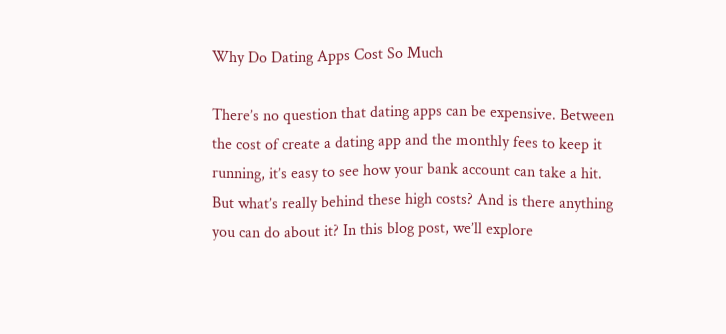Why Do Dating Apps Cost So Much

There’s no question that dating apps can be expensive. Between the cost of create a dating app and the monthly fees to keep it running, it’s easy to see how your bank account can take a hit. But what’s really behind these high costs? And is there anything you can do about it? In this blog post, we’ll explore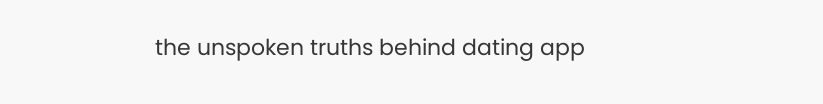the unspoken truths behind dating app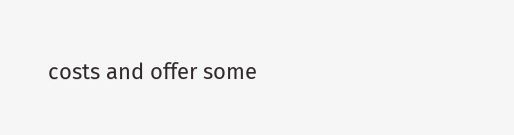costs and offer some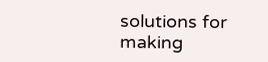solutions for making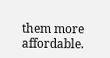them more affordable.